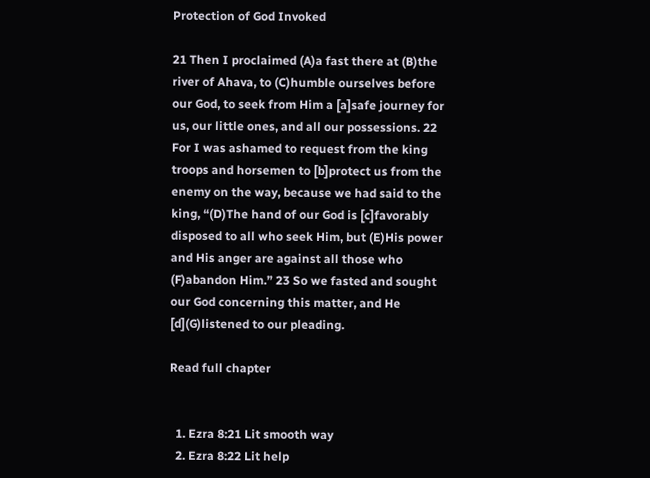Protection of God Invoked

21 Then I proclaimed (A)a fast there at (B)the river of Ahava, to (C)humble ourselves before our God, to seek from Him a [a]safe journey for us, our little ones, and all our possessions. 22 For I was ashamed to request from the king troops and horsemen to [b]protect us from the enemy on the way, because we had said to the king, “(D)The hand of our God is [c]favorably disposed to all who seek Him, but (E)His power and His anger are against all those who (F)abandon Him.” 23 So we fasted and sought our God concerning this matter, and He [d](G)listened to our pleading.

Read full chapter


  1. Ezra 8:21 Lit smooth way
  2. Ezra 8:22 Lit help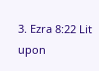3. Ezra 8:22 Lit upon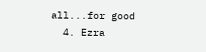all...for good
  4. Ezra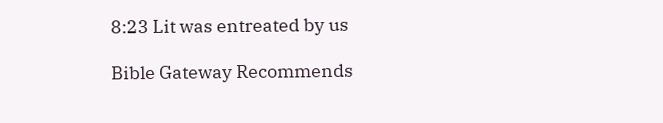8:23 Lit was entreated by us

Bible Gateway Recommends